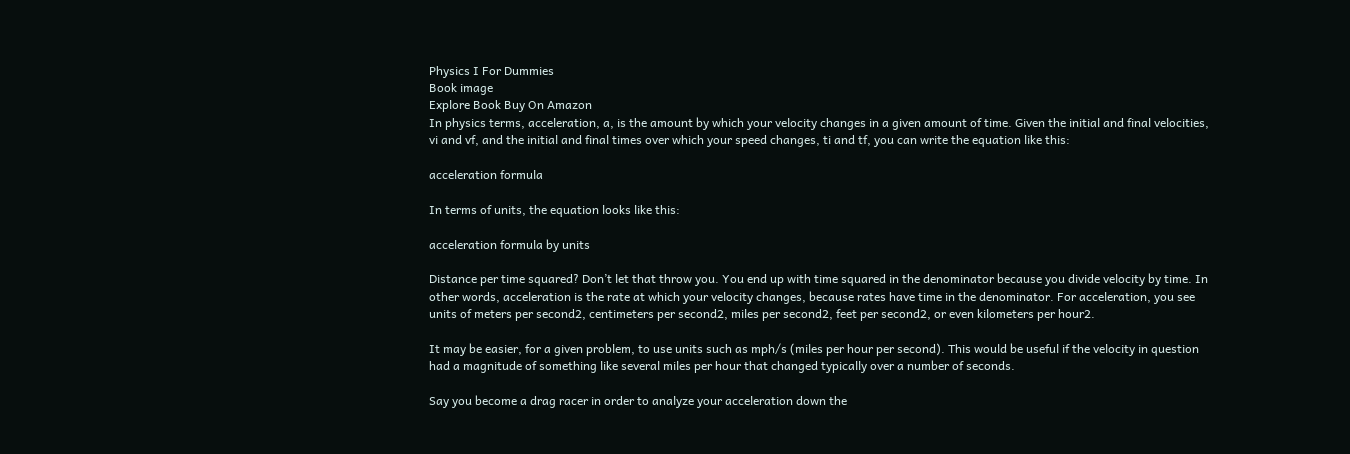Physics I For Dummies
Book image
Explore Book Buy On Amazon
In physics terms, acceleration, a, is the amount by which your velocity changes in a given amount of time. Given the initial and final velocities, vi and vf, and the initial and final times over which your speed changes, ti and tf, you can write the equation like this:

acceleration formula

In terms of units, the equation looks like this:

acceleration formula by units

Distance per time squared? Don’t let that throw you. You end up with time squared in the denominator because you divide velocity by time. In other words, acceleration is the rate at which your velocity changes, because rates have time in the denominator. For acceleration, you see units of meters per second2, centimeters per second2, miles per second2, feet per second2, or even kilometers per hour2.

It may be easier, for a given problem, to use units such as mph/s (miles per hour per second). This would be useful if the velocity in question had a magnitude of something like several miles per hour that changed typically over a number of seconds.

Say you become a drag racer in order to analyze your acceleration down the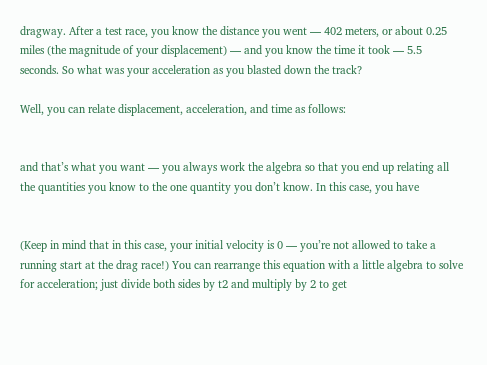dragway. After a test race, you know the distance you went — 402 meters, or about 0.25 miles (the magnitude of your displacement) — and you know the time it took — 5.5 seconds. So what was your acceleration as you blasted down the track?

Well, you can relate displacement, acceleration, and time as follows:


and that’s what you want — you always work the algebra so that you end up relating all the quantities you know to the one quantity you don’t know. In this case, you have


(Keep in mind that in this case, your initial velocity is 0 — you’re not allowed to take a running start at the drag race!) You can rearrange this equation with a little algebra to solve for acceleration; just divide both sides by t2 and multiply by 2 to get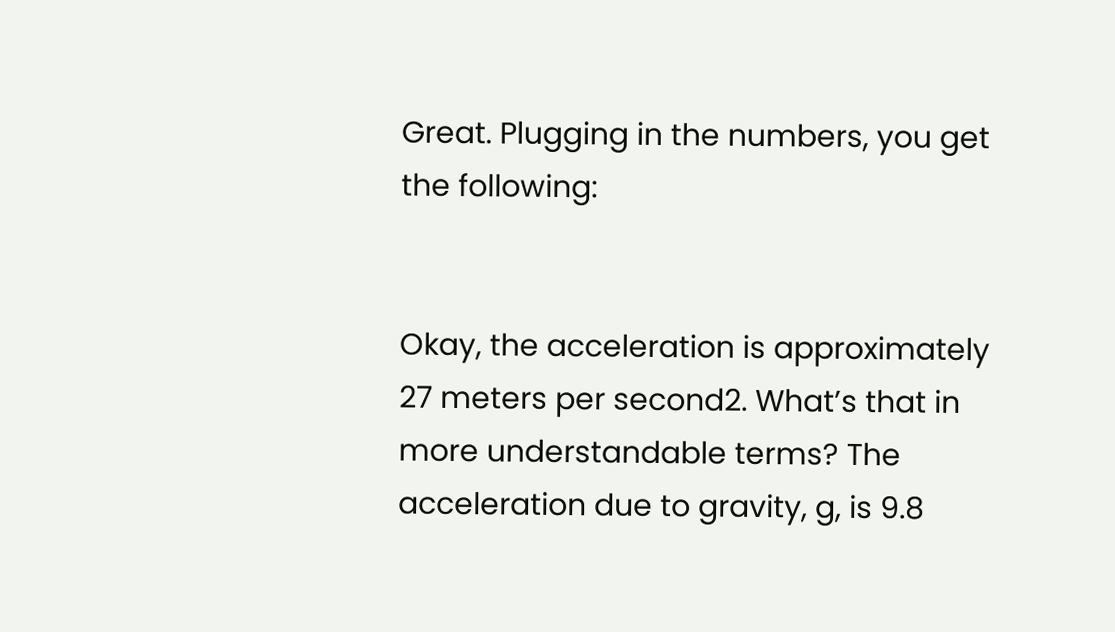Great. Plugging in the numbers, you get the following:


Okay, the acceleration is approximately 27 meters per second2. What’s that in more understandable terms? The acceleration due to gravity, g, is 9.8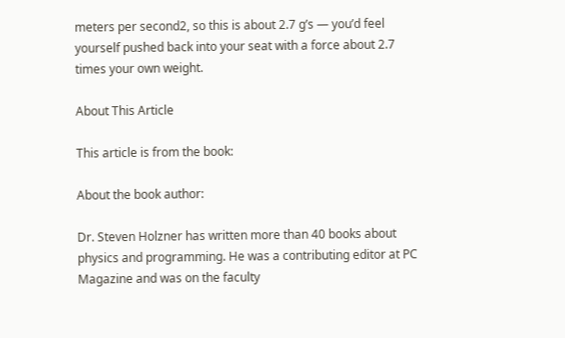meters per second2, so this is about 2.7 g’s — you’d feel yourself pushed back into your seat with a force about 2.7 times your own weight.

About This Article

This article is from the book:

About the book author:

Dr. Steven Holzner has written more than 40 books about physics and programming. He was a contributing editor at PC Magazine and was on the faculty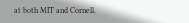at both MIT and Cornell.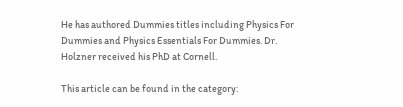He has authored Dummies titles including Physics For Dummies and Physics Essentials For Dummies. Dr. Holzner received his PhD at Cornell.

This article can be found in the category: